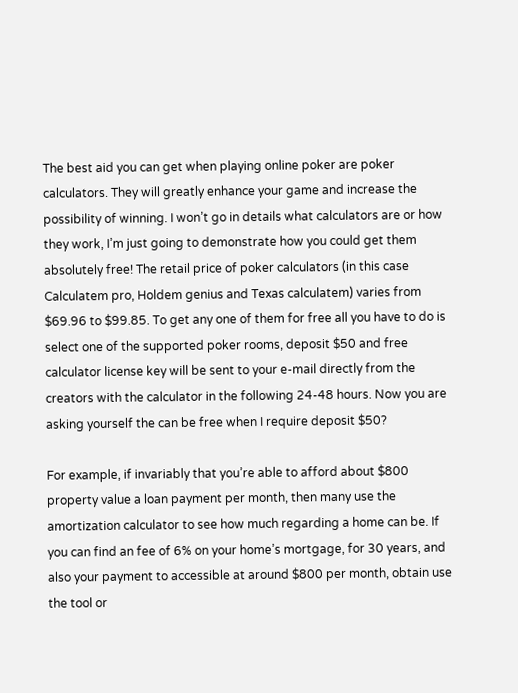The best aid you can get when playing online poker are poker calculators. They will greatly enhance your game and increase the possibility of winning. I won’t go in details what calculators are or how they work, I’m just going to demonstrate how you could get them absolutely free! The retail price of poker calculators (in this case Calculatem pro, Holdem genius and Texas calculatem) varies from $69.96 to $99.85. To get any one of them for free all you have to do is select one of the supported poker rooms, deposit $50 and free calculator license key will be sent to your e-mail directly from the creators with the calculator in the following 24-48 hours. Now you are asking yourself the can be free when I require deposit $50?

For example, if invariably that you’re able to afford about $800 property value a loan payment per month, then many use the amortization calculator to see how much regarding a home can be. If you can find an fee of 6% on your home’s mortgage, for 30 years, and also your payment to accessible at around $800 per month, obtain use the tool or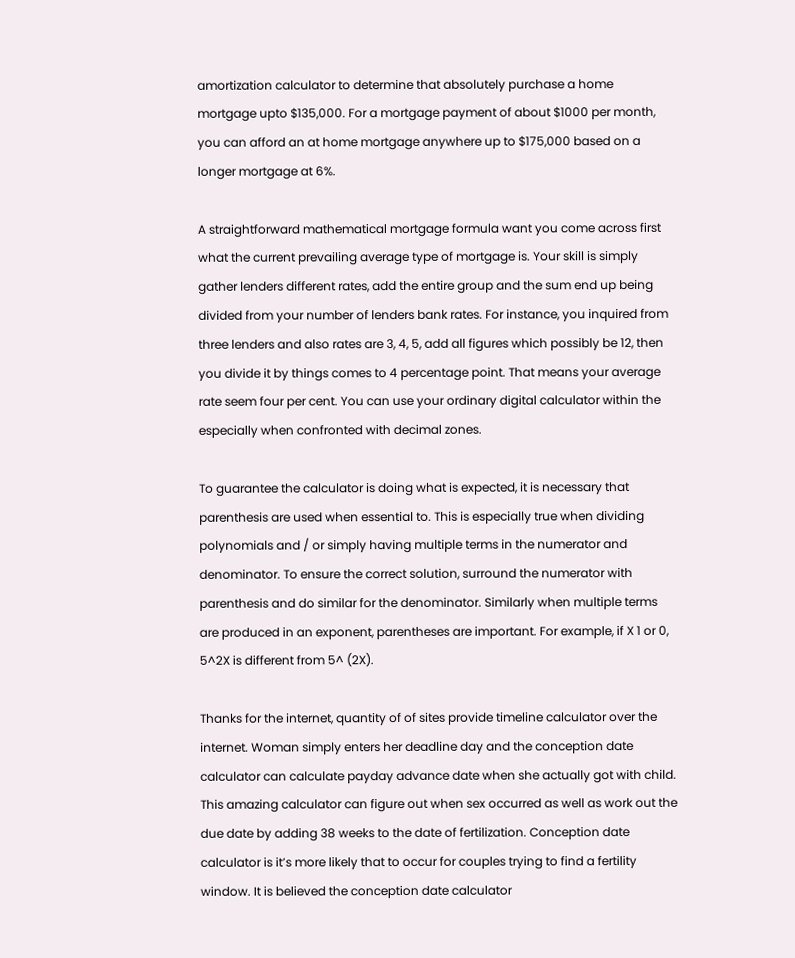amortization calculator to determine that absolutely purchase a home mortgage upto $135,000. For a mortgage payment of about $1000 per month, you can afford an at home mortgage anywhere up to $175,000 based on a longer mortgage at 6%.

A straightforward mathematical mortgage formula want you come across first what the current prevailing average type of mortgage is. Your skill is simply gather lenders different rates, add the entire group and the sum end up being divided from your number of lenders bank rates. For instance, you inquired from three lenders and also rates are 3, 4, 5, add all figures which possibly be 12, then you divide it by things comes to 4 percentage point. That means your average rate seem four per cent. You can use your ordinary digital calculator within the especially when confronted with decimal zones.

To guarantee the calculator is doing what is expected, it is necessary that parenthesis are used when essential to. This is especially true when dividing polynomials and / or simply having multiple terms in the numerator and denominator. To ensure the correct solution, surround the numerator with parenthesis and do similar for the denominator. Similarly when multiple terms are produced in an exponent, parentheses are important. For example, if X 1 or 0, 5^2X is different from 5^ (2X).

Thanks for the internet, quantity of of sites provide timeline calculator over the internet. Woman simply enters her deadline day and the conception date calculator can calculate payday advance date when she actually got with child. This amazing calculator can figure out when sex occurred as well as work out the due date by adding 38 weeks to the date of fertilization. Conception date calculator is it’s more likely that to occur for couples trying to find a fertility window. It is believed the conception date calculator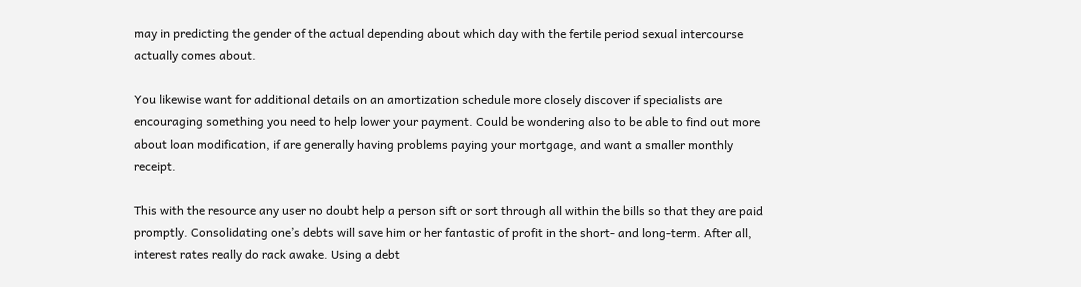may in predicting the gender of the actual depending about which day with the fertile period sexual intercourse actually comes about.

You likewise want for additional details on an amortization schedule more closely discover if specialists are encouraging something you need to help lower your payment. Could be wondering also to be able to find out more about loan modification, if are generally having problems paying your mortgage, and want a smaller monthly receipt.

This with the resource any user no doubt help a person sift or sort through all within the bills so that they are paid promptly. Consolidating one’s debts will save him or her fantastic of profit in the short- and long-term. After all, interest rates really do rack awake. Using a debt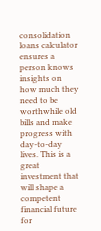consolidation loans calculator ensures a person knows insights on how much they need to be worthwhile old bills and make progress with day-to-day lives. This is a great investment that will shape a competent financial future for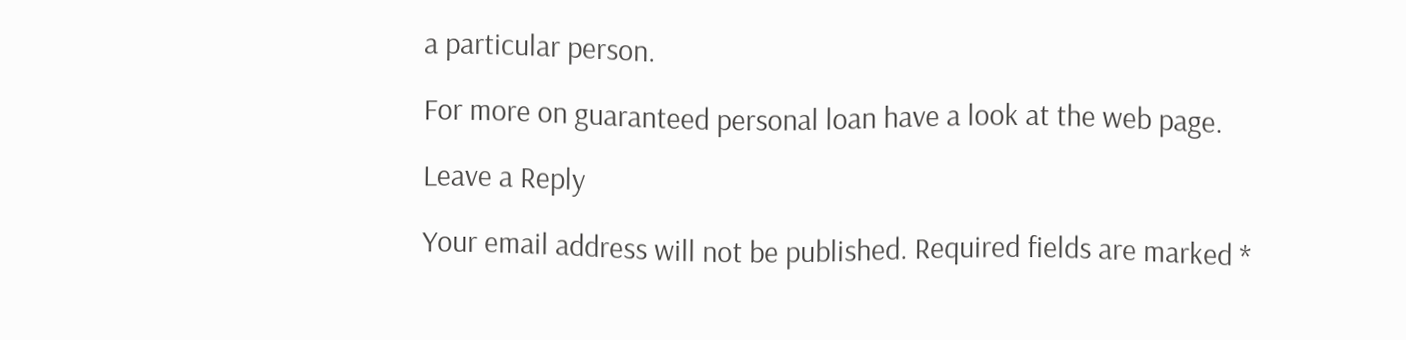a particular person.

For more on guaranteed personal loan have a look at the web page.

Leave a Reply

Your email address will not be published. Required fields are marked *